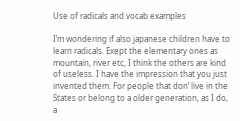Use of radicals and vocab examples

I’m wondering if also japanese children have to learn radicals. Exept the elementary ones as mountain, river etc, I think the others are kind of useless. I have the impression that you just invented them. For people that don’ live in the States or belong to a older generation, as I do, a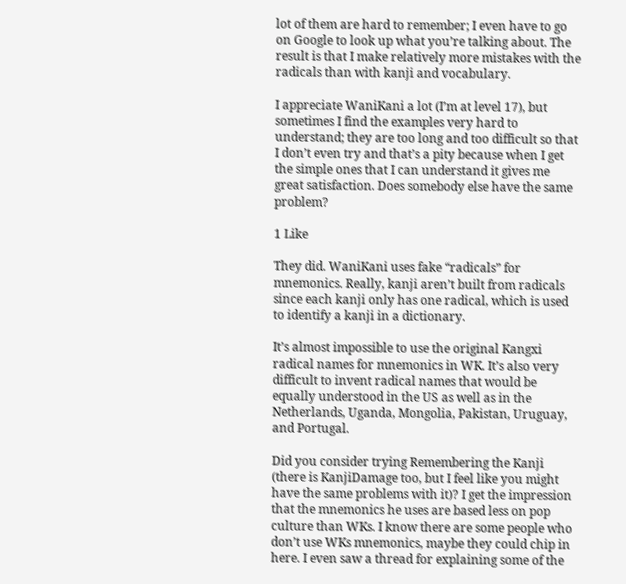lot of them are hard to remember; I even have to go on Google to look up what you’re talking about. The result is that I make relatively more mistakes with the radicals than with kanji and vocabulary.

I appreciate WaniKani a lot (I’m at level 17), but sometimes I find the examples very hard to understand; they are too long and too difficult so that I don’t even try and that’s a pity because when I get the simple ones that I can understand it gives me great satisfaction. Does somebody else have the same problem?

1 Like

They did. WaniKani uses fake “radicals” for mnemonics. Really, kanji aren’t built from radicals since each kanji only has one radical, which is used to identify a kanji in a dictionary.

It’s almost impossible to use the original Kangxi radical names for mnemonics in WK. It’s also very difficult to invent radical names that would be equally understood in the US as well as in the Netherlands, Uganda, Mongolia, Pakistan, Uruguay, and Portugal.

Did you consider trying Remembering the Kanji (there is KanjiDamage too, but I feel like you might have the same problems with it)? I get the impression that the mnemonics he uses are based less on pop culture than WKs. I know there are some people who don’t use WKs mnemonics, maybe they could chip in here. I even saw a thread for explaining some of the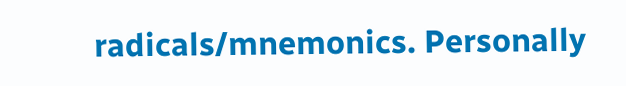radicals/mnemonics. Personally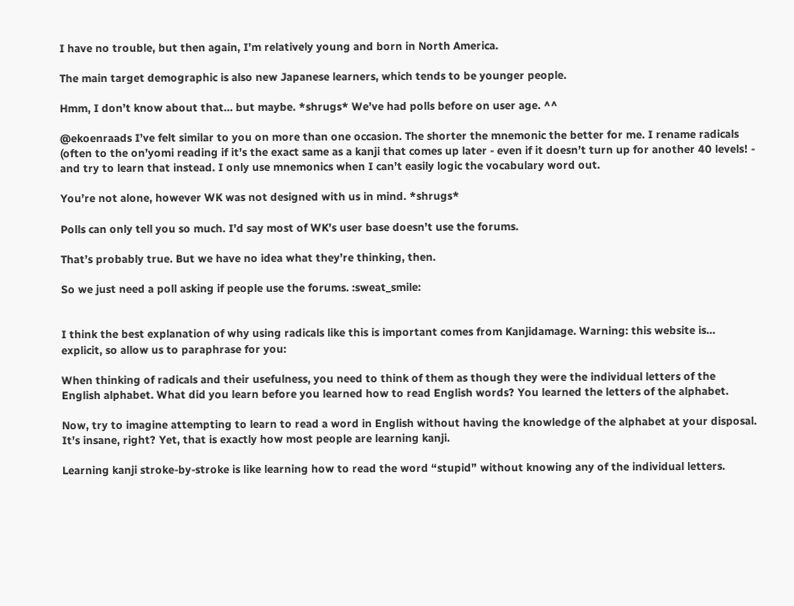I have no trouble, but then again, I’m relatively young and born in North America.

The main target demographic is also new Japanese learners, which tends to be younger people.

Hmm, I don’t know about that… but maybe. *shrugs* We’ve had polls before on user age. ^^

@ekoenraads I’ve felt similar to you on more than one occasion. The shorter the mnemonic the better for me. I rename radicals (often to the on’yomi reading if it’s the exact same as a kanji that comes up later - even if it doesn’t turn up for another 40 levels! - and try to learn that instead. I only use mnemonics when I can’t easily logic the vocabulary word out.

You’re not alone, however WK was not designed with us in mind. *shrugs*

Polls can only tell you so much. I’d say most of WK’s user base doesn’t use the forums.

That’s probably true. But we have no idea what they’re thinking, then.

So we just need a poll asking if people use the forums. :sweat_smile:


I think the best explanation of why using radicals like this is important comes from Kanjidamage. Warning: this website is… explicit, so allow us to paraphrase for you:

When thinking of radicals and their usefulness, you need to think of them as though they were the individual letters of the English alphabet. What did you learn before you learned how to read English words? You learned the letters of the alphabet.

Now, try to imagine attempting to learn to read a word in English without having the knowledge of the alphabet at your disposal. It’s insane, right? Yet, that is exactly how most people are learning kanji.

Learning kanji stroke-by-stroke is like learning how to read the word “stupid” without knowing any of the individual letters.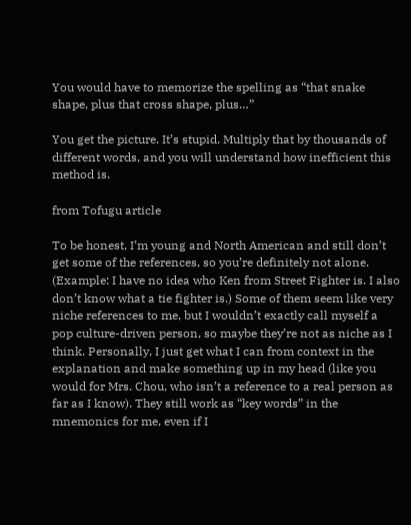You would have to memorize the spelling as “that snake shape, plus that cross shape, plus…”

You get the picture. It’s stupid. Multiply that by thousands of different words, and you will understand how inefficient this method is.

from Tofugu article

To be honest, I’m young and North American and still don’t get some of the references, so you’re definitely not alone. (Example: I have no idea who Ken from Street Fighter is. I also don’t know what a tie fighter is.) Some of them seem like very niche references to me, but I wouldn’t exactly call myself a pop culture-driven person, so maybe they’re not as niche as I think. Personally, I just get what I can from context in the explanation and make something up in my head (like you would for Mrs. Chou, who isn’t a reference to a real person as far as I know). They still work as “key words” in the mnemonics for me, even if I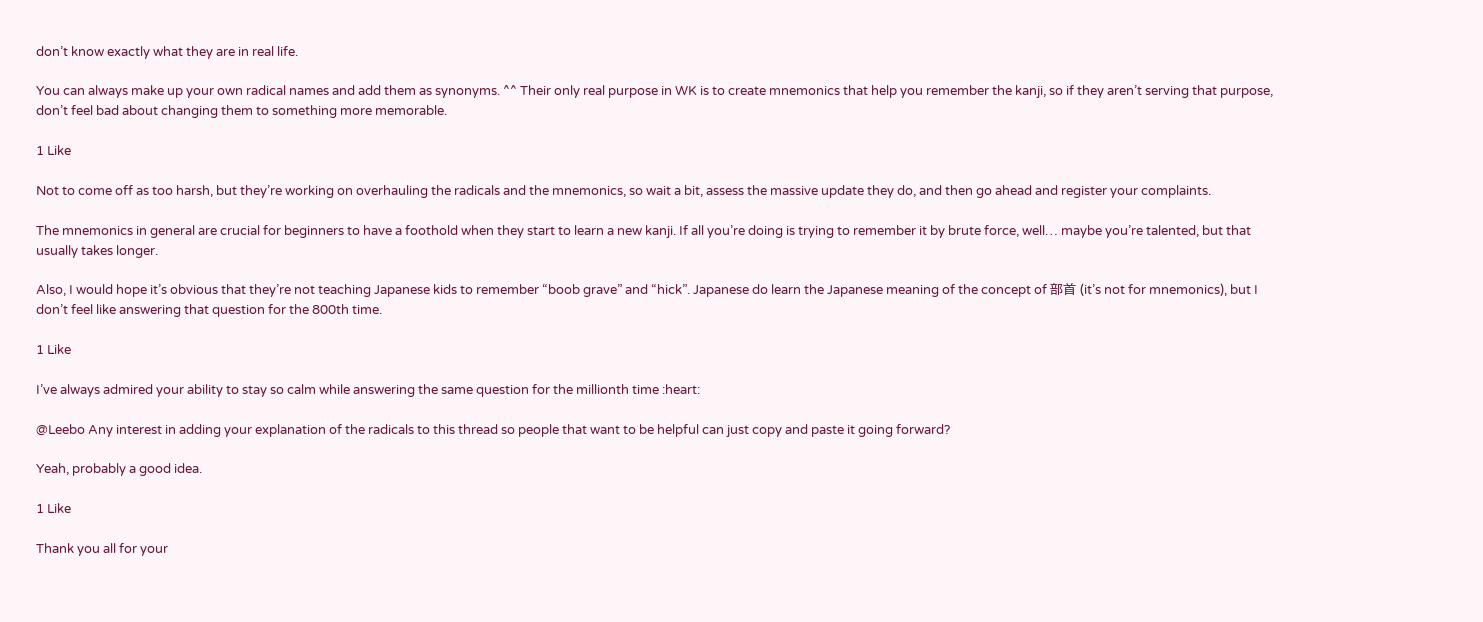don’t know exactly what they are in real life.

You can always make up your own radical names and add them as synonyms. ^^ Their only real purpose in WK is to create mnemonics that help you remember the kanji, so if they aren’t serving that purpose, don’t feel bad about changing them to something more memorable.

1 Like

Not to come off as too harsh, but they’re working on overhauling the radicals and the mnemonics, so wait a bit, assess the massive update they do, and then go ahead and register your complaints.

The mnemonics in general are crucial for beginners to have a foothold when they start to learn a new kanji. If all you’re doing is trying to remember it by brute force, well… maybe you’re talented, but that usually takes longer.

Also, I would hope it’s obvious that they’re not teaching Japanese kids to remember “boob grave” and “hick”. Japanese do learn the Japanese meaning of the concept of 部首 (it’s not for mnemonics), but I don’t feel like answering that question for the 800th time.

1 Like

I’ve always admired your ability to stay so calm while answering the same question for the millionth time :heart:

@Leebo Any interest in adding your explanation of the radicals to this thread so people that want to be helpful can just copy and paste it going forward?

Yeah, probably a good idea.

1 Like

Thank you all for your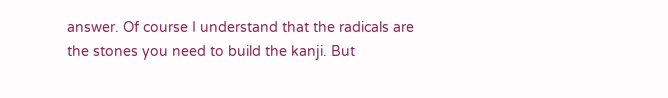answer. Of course I understand that the radicals are the stones you need to build the kanji. But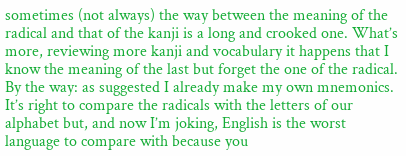sometimes (not always) the way between the meaning of the radical and that of the kanji is a long and crooked one. What’s more, reviewing more kanji and vocabulary it happens that I know the meaning of the last but forget the one of the radical. By the way: as suggested I already make my own mnemonics.
It’s right to compare the radicals with the letters of our alphabet but, and now I’m joking, English is the worst language to compare with because you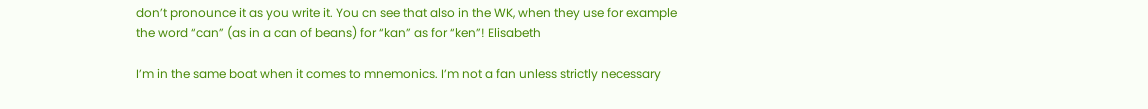don’t pronounce it as you write it. You cn see that also in the WK, when they use for example the word “can” (as in a can of beans) for “kan” as for “ken”! Elisabeth

I’m in the same boat when it comes to mnemonics. I’m not a fan unless strictly necessary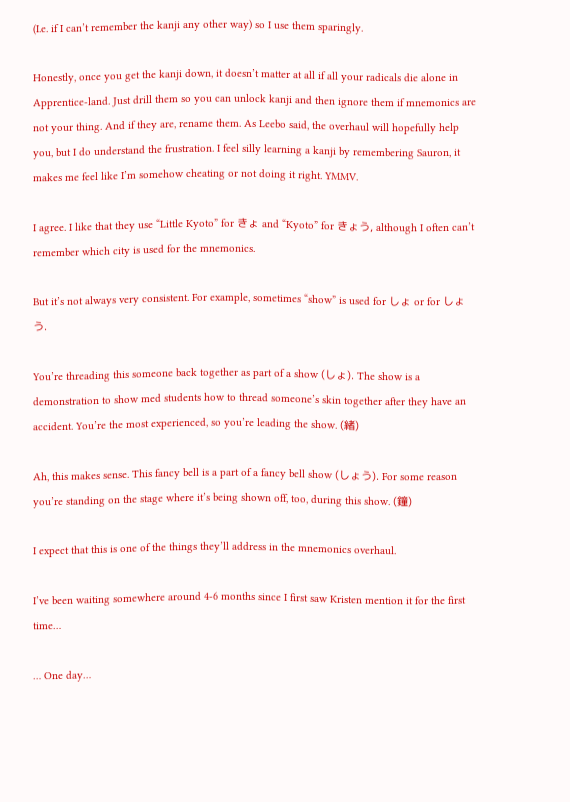(I.e. if I can’t remember the kanji any other way) so I use them sparingly.

Honestly, once you get the kanji down, it doesn’t matter at all if all your radicals die alone in Apprentice-land. Just drill them so you can unlock kanji and then ignore them if mnemonics are not your thing. And if they are, rename them. As Leebo said, the overhaul will hopefully help you, but I do understand the frustration. I feel silly learning a kanji by remembering Sauron, it makes me feel like I’m somehow cheating or not doing it right. YMMV.

I agree. I like that they use “Little Kyoto” for きょ and “Kyoto” for きょう, although I often can’t remember which city is used for the mnemonics.

But it’s not always very consistent. For example, sometimes “show” is used for しょ or for しょう.

You’re threading this someone back together as part of a show (しょ). The show is a demonstration to show med students how to thread someone’s skin together after they have an accident. You’re the most experienced, so you’re leading the show. (緒)

Ah, this makes sense. This fancy bell is a part of a fancy bell show (しょう). For some reason you’re standing on the stage where it’s being shown off, too, during this show. (鐘)

I expect that this is one of the things they’ll address in the mnemonics overhaul.

I’ve been waiting somewhere around 4-6 months since I first saw Kristen mention it for the first time…

… One day…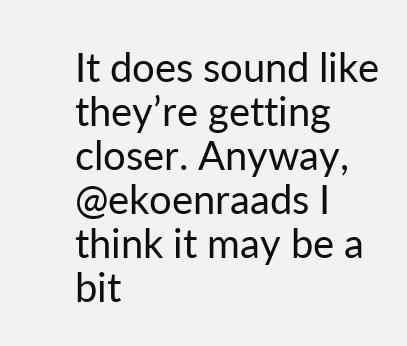It does sound like they’re getting closer. Anyway, @ekoenraads I think it may be a bit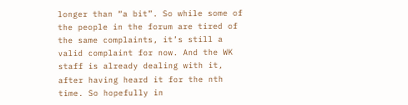longer than “a bit”. So while some of the people in the forum are tired of the same complaints, it’s still a valid complaint for now. And the WK staff is already dealing with it, after having heard it for the nth time. So hopefully in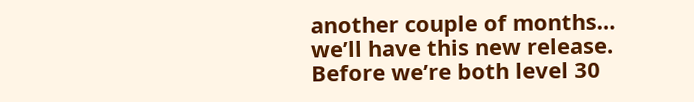another couple of months… we’ll have this new release. Before we’re both level 30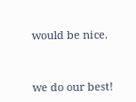would be nice.


we do our best!